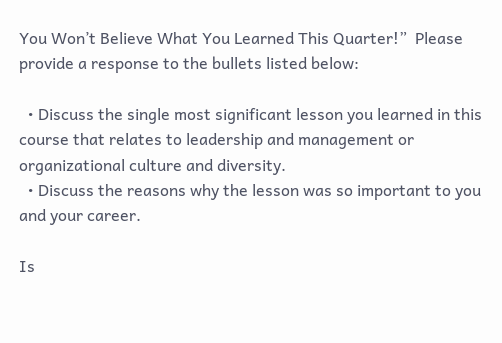You Won’t Believe What You Learned This Quarter!”  Please provide a response to the bullets listed below:

  • Discuss the single most significant lesson you learned in this course that relates to leadership and management or organizational culture and diversity.
  • Discuss the reasons why the lesson was so important to you and your career.

Is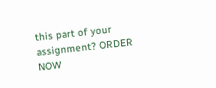this part of your assignment? ORDER NOW